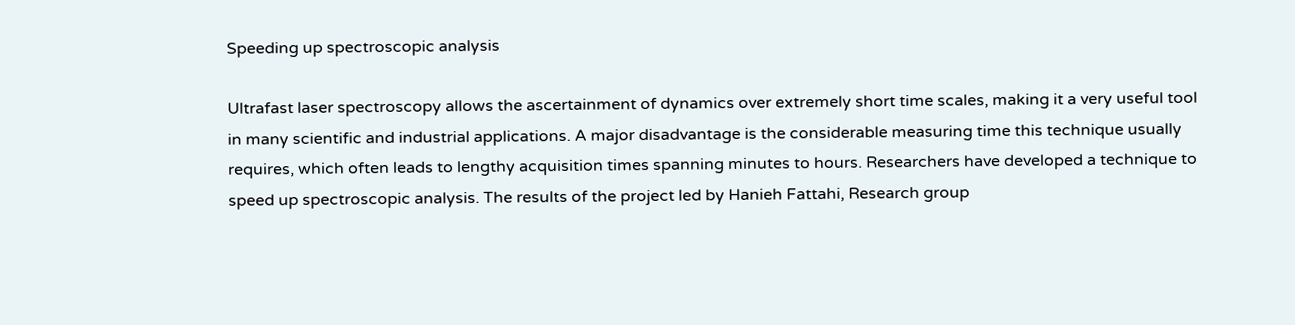Speeding up spectroscopic analysis

Ultrafast laser spectroscopy allows the ascertainment of dynamics over extremely short time scales, making it a very useful tool in many scientific and industrial applications. A major disadvantage is the considerable measuring time this technique usually requires, which often leads to lengthy acquisition times spanning minutes to hours. Researchers have developed a technique to speed up spectroscopic analysis. The results of the project led by Hanieh Fattahi, Research group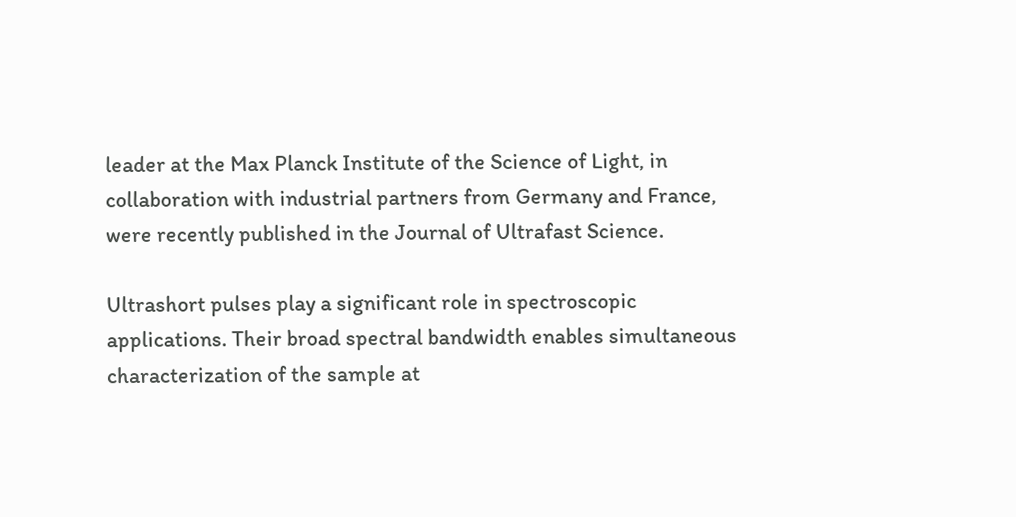leader at the Max Planck Institute of the Science of Light, in collaboration with industrial partners from Germany and France, were recently published in the Journal of Ultrafast Science.

Ultrashort pulses play a significant role in spectroscopic applications. Their broad spectral bandwidth enables simultaneous characterization of the sample at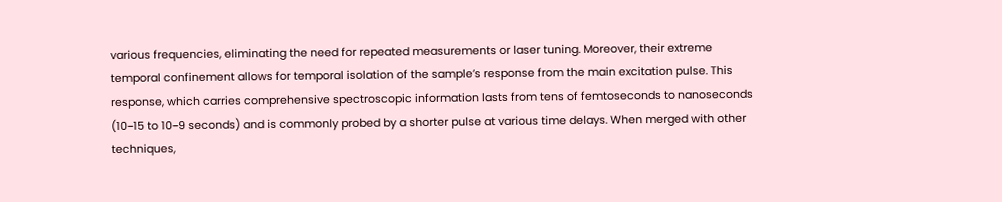various frequencies, eliminating the need for repeated measurements or laser tuning. Moreover, their extreme temporal confinement allows for temporal isolation of the sample’s response from the main excitation pulse. This response, which carries comprehensive spectroscopic information lasts from tens of femtoseconds to nanoseconds (10−15 to 10−9 seconds) and is commonly probed by a shorter pulse at various time delays. When merged with other techniques,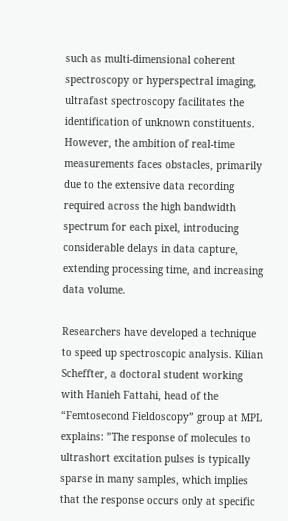such as multi-dimensional coherent spectroscopy or hyperspectral imaging, ultrafast spectroscopy facilitates the identification of unknown constituents. However, the ambition of real-time measurements faces obstacles, primarily due to the extensive data recording required across the high bandwidth spectrum for each pixel, introducing considerable delays in data capture, extending processing time, and increasing data volume.

Researchers have developed a technique to speed up spectroscopic analysis. Kilian Scheffter, a doctoral student working with Hanieh Fattahi, head of the “Femtosecond Fieldoscopy” group at MPL explains: ”The response of molecules to ultrashort excitation pulses is typically sparse in many samples, which implies that the response occurs only at specific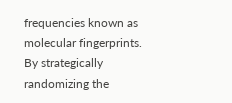frequencies known as molecular fingerprints. By strategically randomizing the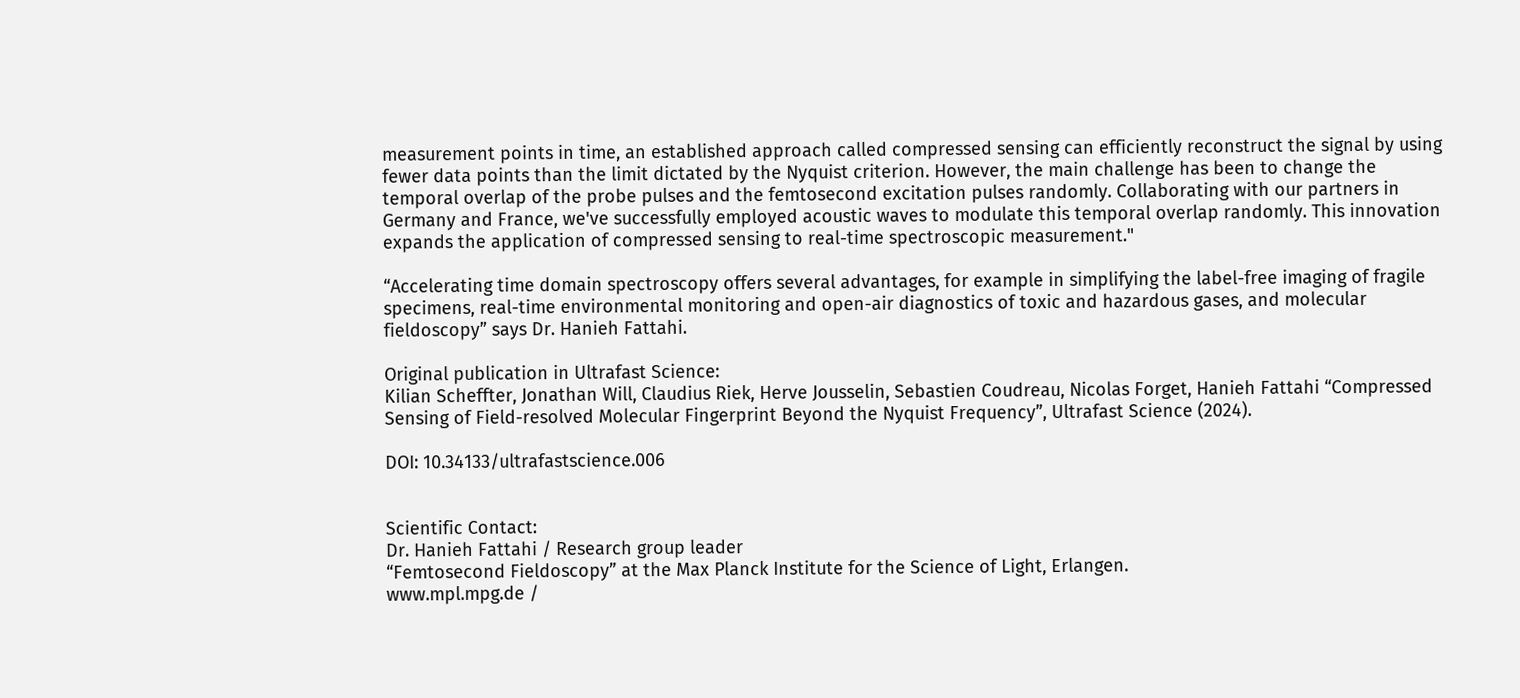measurement points in time, an established approach called compressed sensing can efficiently reconstruct the signal by using fewer data points than the limit dictated by the Nyquist criterion. However, the main challenge has been to change the temporal overlap of the probe pulses and the femtosecond excitation pulses randomly. Collaborating with our partners in Germany and France, we've successfully employed acoustic waves to modulate this temporal overlap randomly. This innovation expands the application of compressed sensing to real-time spectroscopic measurement."

“Accelerating time domain spectroscopy offers several advantages, for example in simplifying the label-free imaging of fragile specimens, real-time environmental monitoring and open-air diagnostics of toxic and hazardous gases, and molecular fieldoscopy” says Dr. Hanieh Fattahi.

Original publication in Ultrafast Science:
Kilian Scheffter, Jonathan Will, Claudius Riek, Herve Jousselin, Sebastien Coudreau, Nicolas Forget, Hanieh Fattahi “Compressed Sensing of Field-resolved Molecular Fingerprint Beyond the Nyquist Frequency”, Ultrafast Science (2024).

DOI: 10.34133/ultrafastscience.006


Scientific Contact:
Dr. Hanieh Fattahi / Research group leader
“Femtosecond Fieldoscopy” at the Max Planck Institute for the Science of Light, Erlangen.
www.mpl.mpg.de /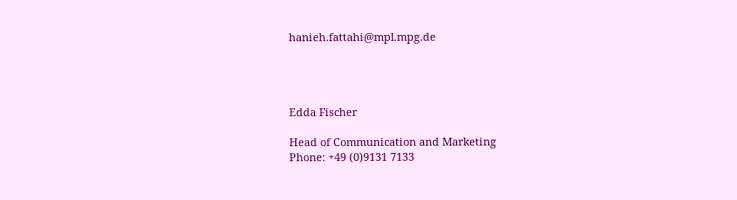hanieh.fattahi@mpl.mpg.de




Edda Fischer

Head of Communication and Marketing
Phone: +49 (0)9131 7133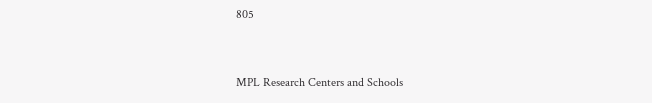805


MPL Research Centers and Schools